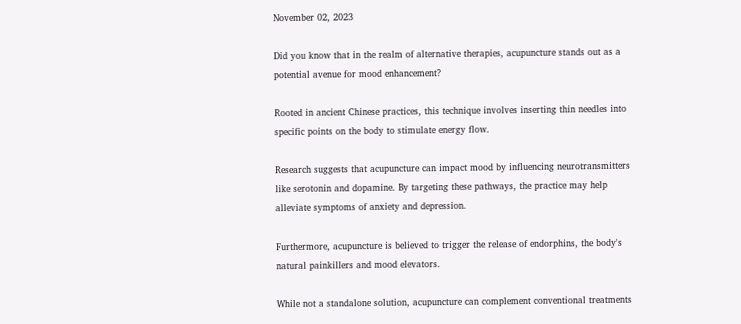November 02, 2023

Did you know that in the realm of alternative therapies, acupuncture stands out as a potential avenue for mood enhancement?

Rooted in ancient Chinese practices, this technique involves inserting thin needles into specific points on the body to stimulate energy flow.

Research suggests that acupuncture can impact mood by influencing neurotransmitters like serotonin and dopamine. By targeting these pathways, the practice may help alleviate symptoms of anxiety and depression.

Furthermore, acupuncture is believed to trigger the release of endorphins, the body's natural painkillers and mood elevators.

While not a standalone solution, acupuncture can complement conventional treatments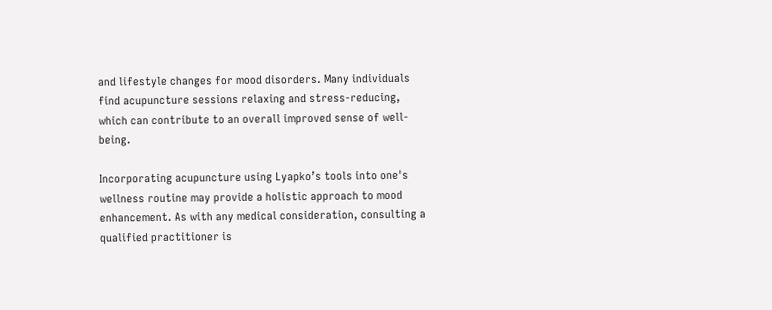and lifestyle changes for mood disorders. Many individuals find acupuncture sessions relaxing and stress-reducing, which can contribute to an overall improved sense of well-being.

Incorporating acupuncture using Lyapko’s tools into one's wellness routine may provide a holistic approach to mood enhancement. As with any medical consideration, consulting a qualified practitioner is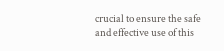crucial to ensure the safe and effective use of this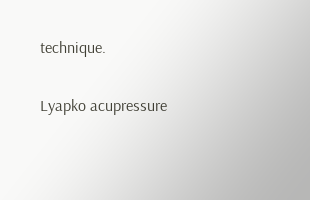technique.

Lyapko acupressure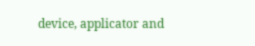device, applicator and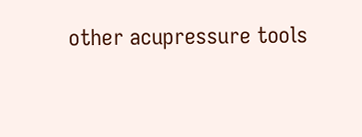other acupressure tools